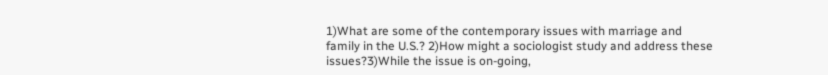1)What are some of the contemporary issues with marriage and family in the U.S.? 2)How might a sociologist study and address these issues?3)While the issue is on-going,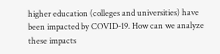higher education (colleges and universities) have been impacted by COVID-19. How can we analyze these impacts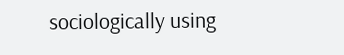sociologically using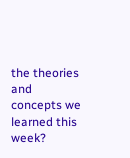the theories and concepts we learned this week?